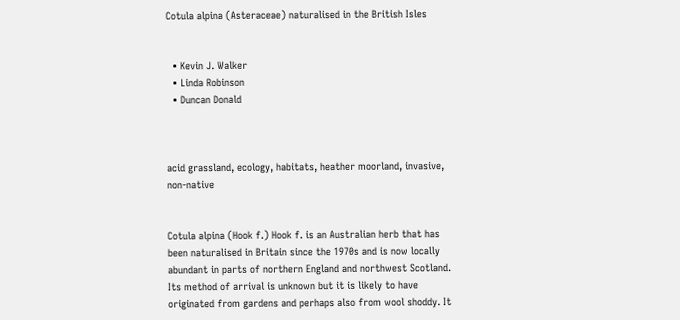Cotula alpina (Asteraceae) naturalised in the British Isles


  • Kevin J. Walker
  • Linda Robinson
  • Duncan Donald



acid grassland, ecology, habitats, heather moorland, invasive, non-native


Cotula alpina (Hook f.) Hook f. is an Australian herb that has been naturalised in Britain since the 1970s and is now locally abundant in parts of northern England and northwest Scotland. Its method of arrival is unknown but it is likely to have originated from gardens and perhaps also from wool shoddy. It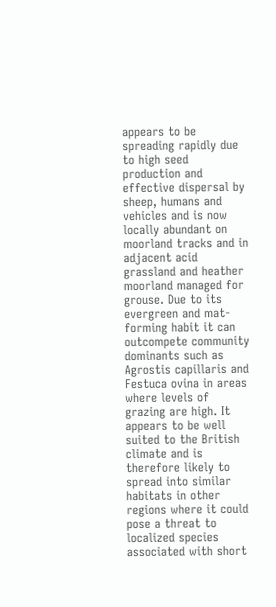appears to be spreading rapidly due to high seed production and effective dispersal by sheep, humans and vehicles and is now locally abundant on moorland tracks and in adjacent acid grassland and heather moorland managed for grouse. Due to its evergreen and mat-forming habit it can outcompete community dominants such as Agrostis capillaris and Festuca ovina in areas where levels of grazing are high. It appears to be well suited to the British climate and is therefore likely to spread into similar habitats in other regions where it could pose a threat to localized species associated with short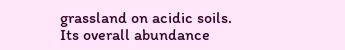grassland on acidic soils. Its overall abundance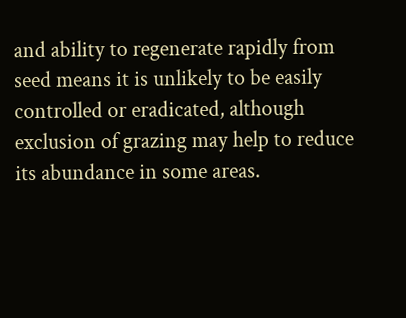and ability to regenerate rapidly from seed means it is unlikely to be easily controlled or eradicated, although exclusion of grazing may help to reduce its abundance in some areas.